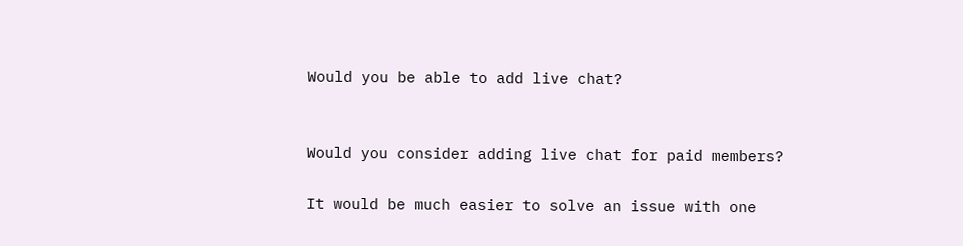Would you be able to add live chat?


Would you consider adding live chat for paid members?

It would be much easier to solve an issue with one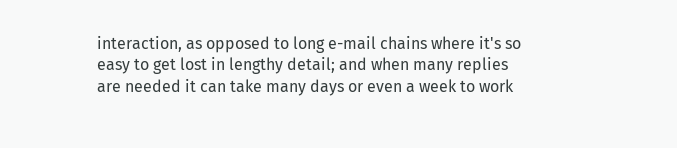interaction, as opposed to long e-mail chains where it's so easy to get lost in lengthy detail; and when many replies are needed it can take many days or even a week to work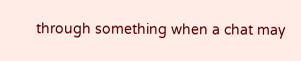through something when a chat may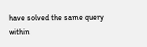have solved the same query within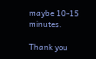maybe 10-15 minutes.

Thank you